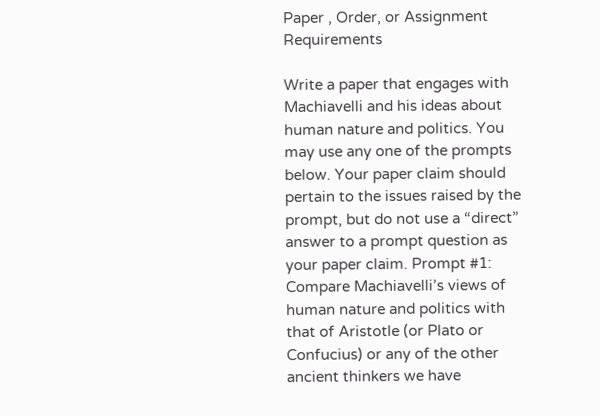Paper , Order, or Assignment Requirements

Write a paper that engages with Machiavelli and his ideas about human nature and politics. You may use any one of the prompts below. Your paper claim should pertain to the issues raised by the prompt, but do not use a “direct” answer to a prompt question as your paper claim. Prompt #1: Compare Machiavelli’s views of human nature and politics with that of Aristotle (or Plato or Confucius) or any of the other ancient thinkers we have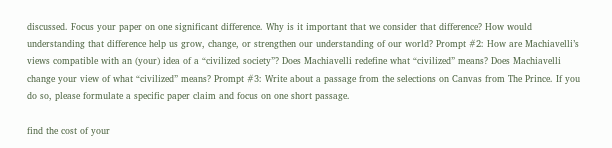discussed. Focus your paper on one significant difference. Why is it important that we consider that difference? How would understanding that difference help us grow, change, or strengthen our understanding of our world? Prompt #2: How are Machiavelli’s views compatible with an (your) idea of a “civilized society”? Does Machiavelli redefine what “civilized” means? Does Machiavelli change your view of what “civilized” means? Prompt #3: Write about a passage from the selections on Canvas from The Prince. If you do so, please formulate a specific paper claim and focus on one short passage.

find the cost of your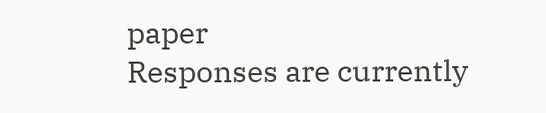paper
Responses are currently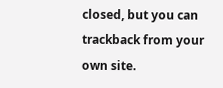closed, but you can trackback from your own site.